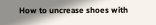How to uncrease shoes with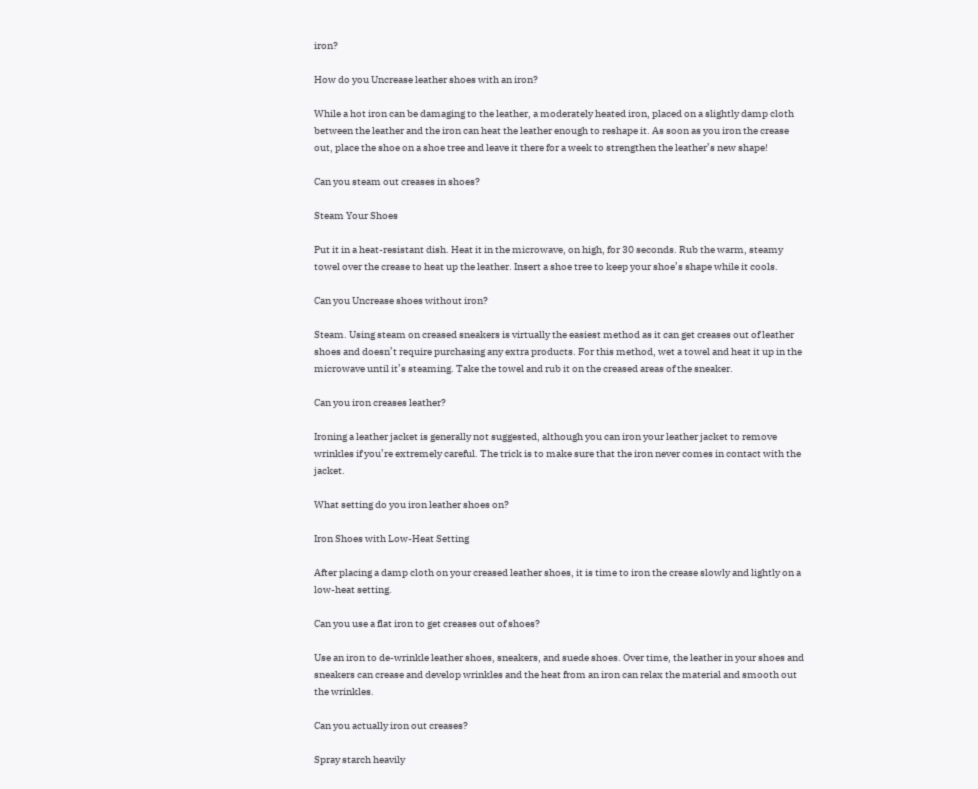iron?

How do you Uncrease leather shoes with an iron?

While a hot iron can be damaging to the leather, a moderately heated iron, placed on a slightly damp cloth between the leather and the iron can heat the leather enough to reshape it. As soon as you iron the crease out, place the shoe on a shoe tree and leave it there for a week to strengthen the leather’s new shape!

Can you steam out creases in shoes?

Steam Your Shoes

Put it in a heat-resistant dish. Heat it in the microwave, on high, for 30 seconds. Rub the warm, steamy towel over the crease to heat up the leather. Insert a shoe tree to keep your shoe’s shape while it cools.

Can you Uncrease shoes without iron?

Steam. Using steam on creased sneakers is virtually the easiest method as it can get creases out of leather shoes and doesn’t require purchasing any extra products. For this method, wet a towel and heat it up in the microwave until it’s steaming. Take the towel and rub it on the creased areas of the sneaker.

Can you iron creases leather?

Ironing a leather jacket is generally not suggested, although you can iron your leather jacket to remove wrinkles if you’re extremely careful. The trick is to make sure that the iron never comes in contact with the jacket.

What setting do you iron leather shoes on?

Iron Shoes with Low-Heat Setting

After placing a damp cloth on your creased leather shoes, it is time to iron the crease slowly and lightly on a low-heat setting.

Can you use a flat iron to get creases out of shoes?

Use an iron to de-wrinkle leather shoes, sneakers, and suede shoes. Over time, the leather in your shoes and sneakers can crease and develop wrinkles and the heat from an iron can relax the material and smooth out the wrinkles.

Can you actually iron out creases?

Spray starch heavily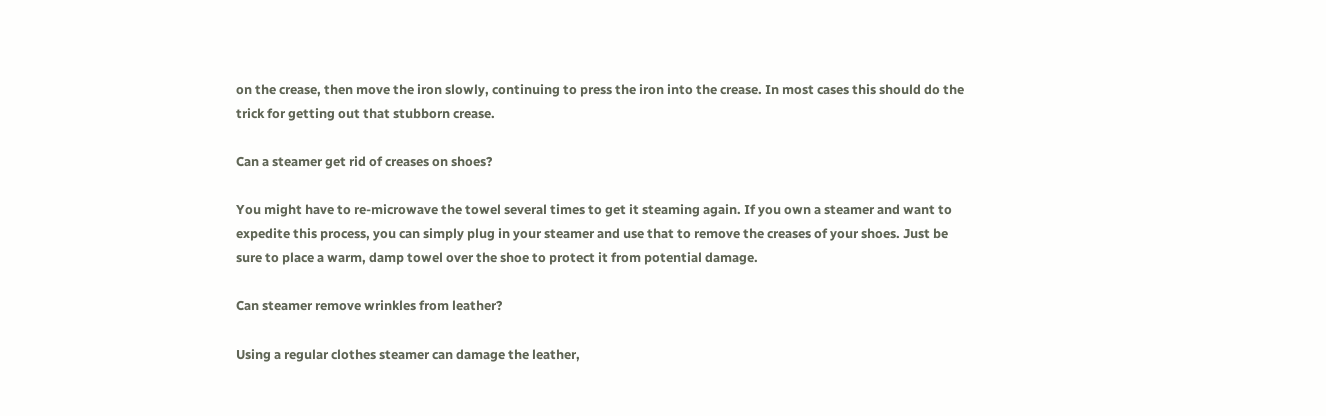on the crease, then move the iron slowly, continuing to press the iron into the crease. In most cases this should do the trick for getting out that stubborn crease.

Can a steamer get rid of creases on shoes?

You might have to re-microwave the towel several times to get it steaming again. If you own a steamer and want to expedite this process, you can simply plug in your steamer and use that to remove the creases of your shoes. Just be sure to place a warm, damp towel over the shoe to protect it from potential damage.

Can steamer remove wrinkles from leather?

Using a regular clothes steamer can damage the leather,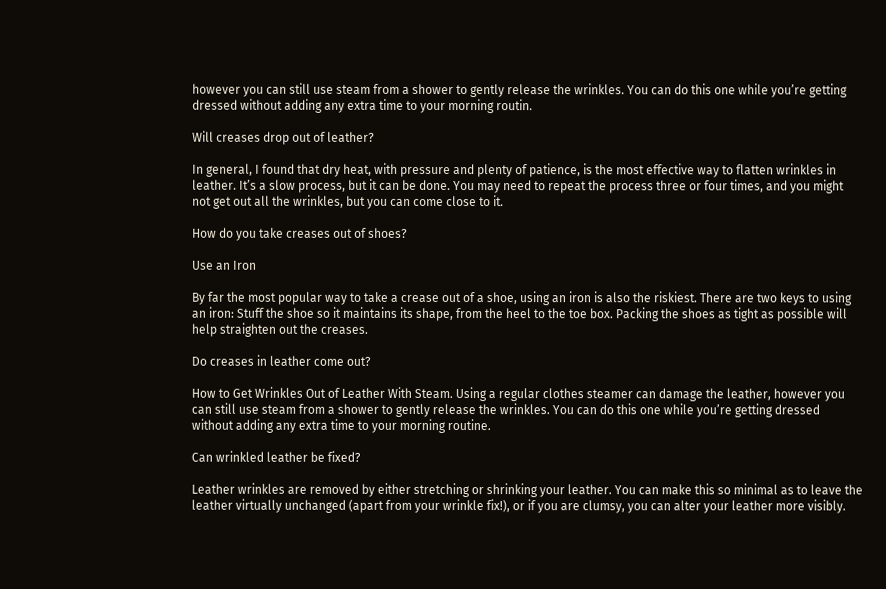however you can still use steam from a shower to gently release the wrinkles. You can do this one while you’re getting dressed without adding any extra time to your morning routin.

Will creases drop out of leather?

In general, I found that dry heat, with pressure and plenty of patience, is the most effective way to flatten wrinkles in leather. It’s a slow process, but it can be done. You may need to repeat the process three or four times, and you might not get out all the wrinkles, but you can come close to it.

How do you take creases out of shoes?

Use an Iron

By far the most popular way to take a crease out of a shoe, using an iron is also the riskiest. There are two keys to using an iron: Stuff the shoe so it maintains its shape, from the heel to the toe box. Packing the shoes as tight as possible will help straighten out the creases.

Do creases in leather come out?

How to Get Wrinkles Out of Leather With Steam. Using a regular clothes steamer can damage the leather, however you can still use steam from a shower to gently release the wrinkles. You can do this one while you’re getting dressed without adding any extra time to your morning routine.

Can wrinkled leather be fixed?

Leather wrinkles are removed by either stretching or shrinking your leather. You can make this so minimal as to leave the leather virtually unchanged (apart from your wrinkle fix!), or if you are clumsy, you can alter your leather more visibly.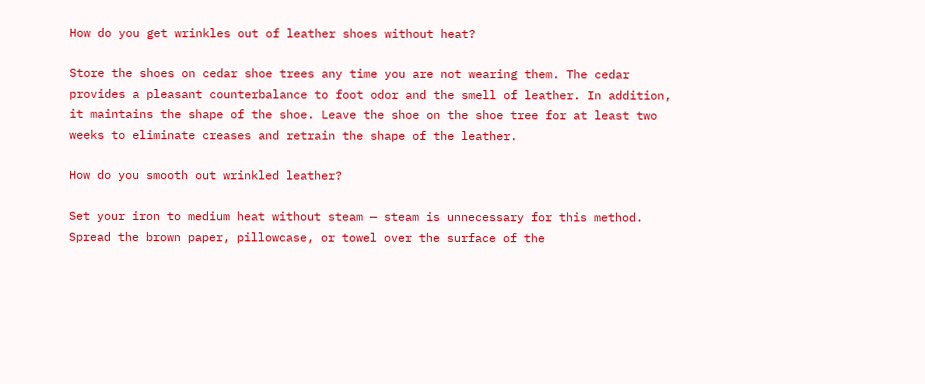How do you get wrinkles out of leather shoes without heat?

Store the shoes on cedar shoe trees any time you are not wearing them. The cedar provides a pleasant counterbalance to foot odor and the smell of leather. In addition, it maintains the shape of the shoe. Leave the shoe on the shoe tree for at least two weeks to eliminate creases and retrain the shape of the leather.

How do you smooth out wrinkled leather?

Set your iron to medium heat without steam — steam is unnecessary for this method. Spread the brown paper, pillowcase, or towel over the surface of the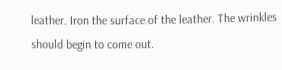leather. Iron the surface of the leather. The wrinkles should begin to come out.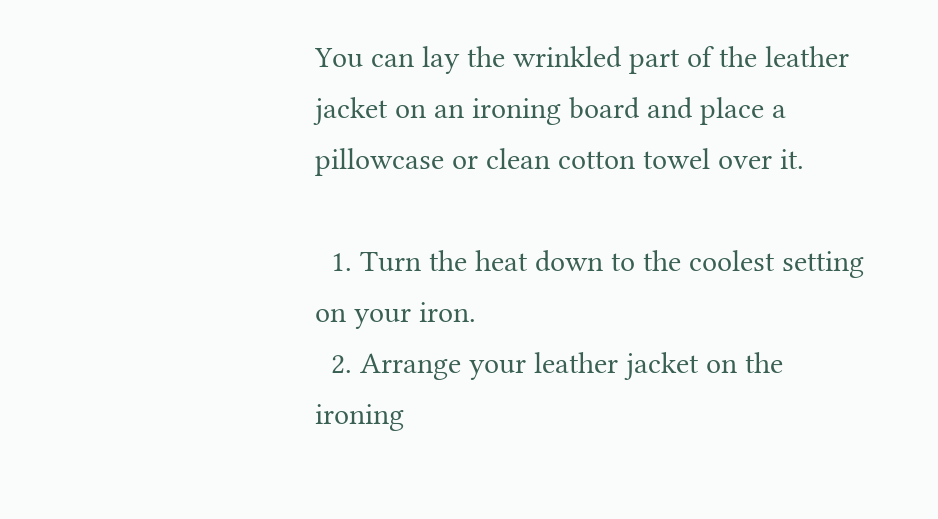You can lay the wrinkled part of the leather jacket on an ironing board and place a pillowcase or clean cotton towel over it.

  1. Turn the heat down to the coolest setting on your iron.
  2. Arrange your leather jacket on the ironing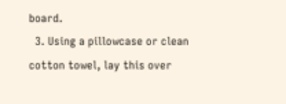board.
  3. Using a pillowcase or clean cotton towel, lay this over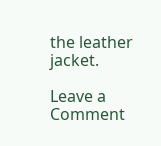the leather jacket.

Leave a Comment